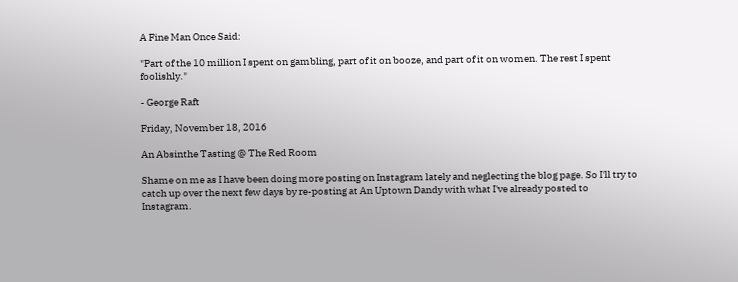A Fine Man Once Said:

"Part of the 10 million I spent on gambling, part of it on booze, and part of it on women. The rest I spent foolishly."

- George Raft

Friday, November 18, 2016

An Absinthe Tasting @ The Red Room

Shame on me as I have been doing more posting on Instagram lately and neglecting the blog page. So I'll try to catch up over the next few days by re-posting at An Uptown Dandy with what I've already posted to Instagram.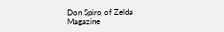Don Spiro of Zelda Magazine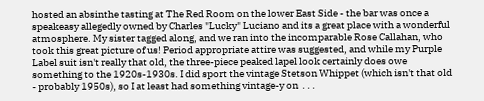hosted an absinthe tasting at The Red Room on the lower East Side - the bar was once a speakeasy allegedly owned by Charles "Lucky" Luciano and its a great place with a wonderful atmosphere. My sister tagged along, and we ran into the incomparable Rose Callahan, who took this great picture of us! Period appropriate attire was suggested, and while my Purple Label suit isn't really that old, the three-piece peaked lapel look certainly does owe something to the 1920s-1930s. I did sport the vintage Stetson Whippet (which isn't that old - probably 1950s), so I at least had something vintage-y on  . . .